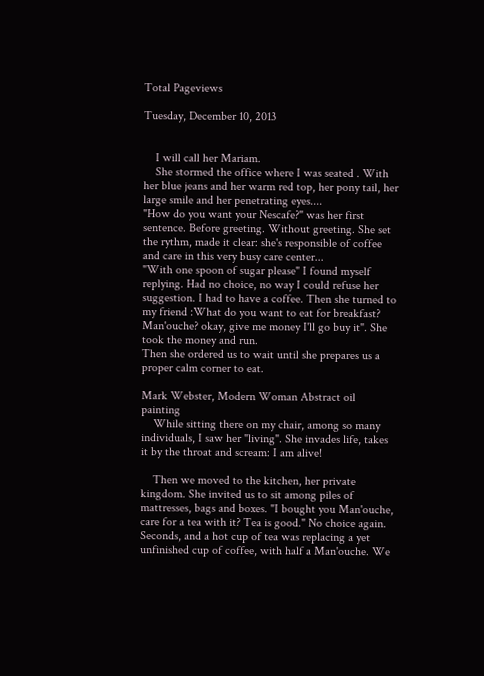Total Pageviews

Tuesday, December 10, 2013


    I will call her Mariam.
    She stormed the office where I was seated . With her blue jeans and her warm red top, her pony tail, her large smile and her penetrating eyes....
"How do you want your Nescafe?" was her first sentence. Before greeting. Without greeting. She set the rythm, made it clear: she's responsible of coffee and care in this very busy care center...
"With one spoon of sugar please" I found myself replying. Had no choice, no way I could refuse her suggestion. I had to have a coffee. Then she turned to my friend :What do you want to eat for breakfast? Man'ouche? okay, give me money I'll go buy it". She took the money and run.
Then she ordered us to wait until she prepares us a proper calm corner to eat.

Mark Webster, Modern Woman Abstract oil painting
    While sitting there on my chair, among so many individuals, I saw her "living". She invades life, takes it by the throat and scream: I am alive!

    Then we moved to the kitchen, her private kingdom. She invited us to sit among piles of mattresses, bags and boxes. "I bought you Man'ouche, care for a tea with it? Tea is good." No choice again. Seconds, and a hot cup of tea was replacing a yet unfinished cup of coffee, with half a Man'ouche. We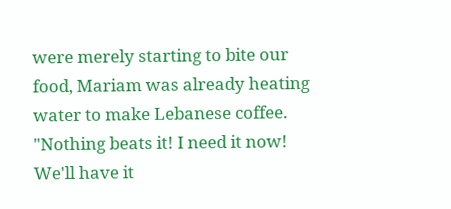were merely starting to bite our food, Mariam was already heating water to make Lebanese coffee. "Nothing beats it! I need it now! We'll have it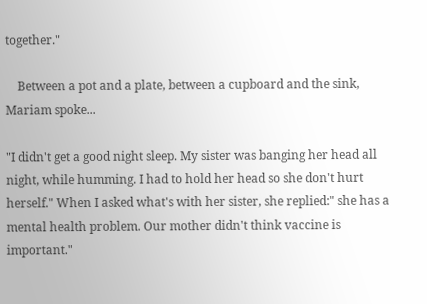together."

    Between a pot and a plate, between a cupboard and the sink, Mariam spoke...

"I didn't get a good night sleep. My sister was banging her head all night, while humming. I had to hold her head so she don't hurt herself." When I asked what's with her sister, she replied:" she has a mental health problem. Our mother didn't think vaccine is important."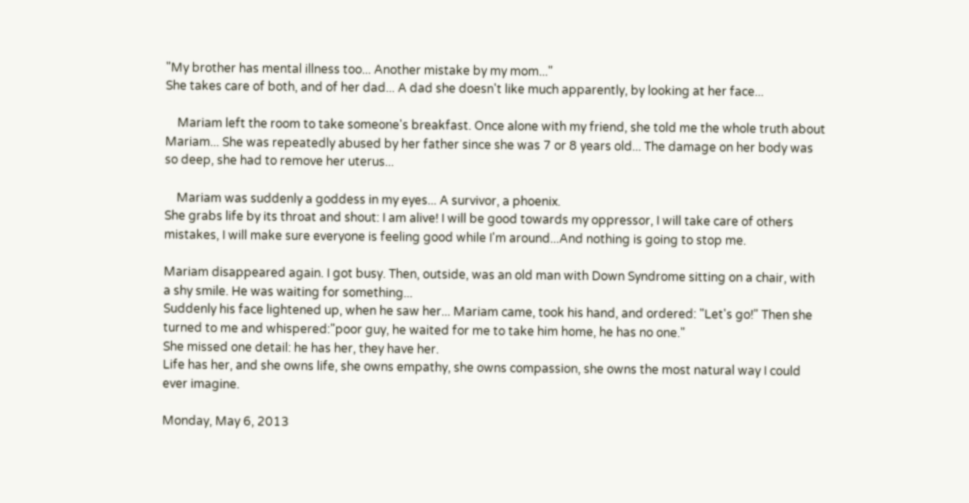"My brother has mental illness too... Another mistake by my mom..."
She takes care of both, and of her dad... A dad she doesn't like much apparently, by looking at her face...

    Mariam left the room to take someone's breakfast. Once alone with my friend, she told me the whole truth about Mariam... She was repeatedly abused by her father since she was 7 or 8 years old... The damage on her body was so deep, she had to remove her uterus...

    Mariam was suddenly a goddess in my eyes... A survivor, a phoenix.
She grabs life by its throat and shout: I am alive! I will be good towards my oppressor, I will take care of others mistakes, I will make sure everyone is feeling good while I'm around...And nothing is going to stop me.

Mariam disappeared again. I got busy. Then, outside, was an old man with Down Syndrome sitting on a chair, with a shy smile. He was waiting for something...
Suddenly his face lightened up, when he saw her... Mariam came, took his hand, and ordered: "Let's go!" Then she turned to me and whispered:"poor guy, he waited for me to take him home, he has no one."
She missed one detail: he has her, they have her.
Life has her, and she owns life, she owns empathy, she owns compassion, she owns the most natural way I could ever imagine.

Monday, May 6, 2013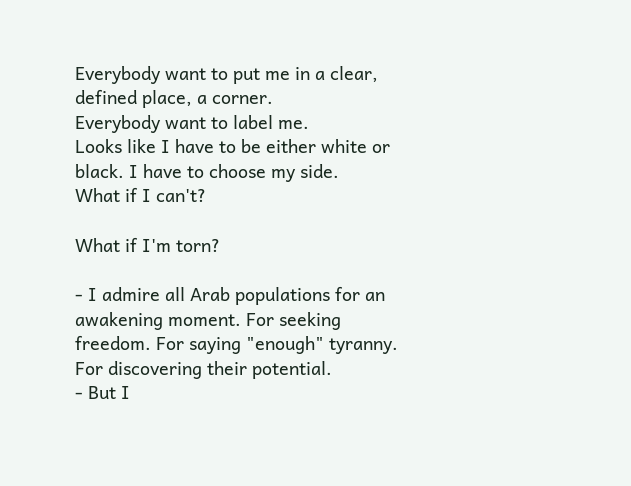Everybody want to put me in a clear, defined place, a corner.
Everybody want to label me.
Looks like I have to be either white or black. I have to choose my side.
What if I can't?

What if I'm torn?

- I admire all Arab populations for an awakening moment. For seeking freedom. For saying "enough" tyranny. For discovering their potential.
- But I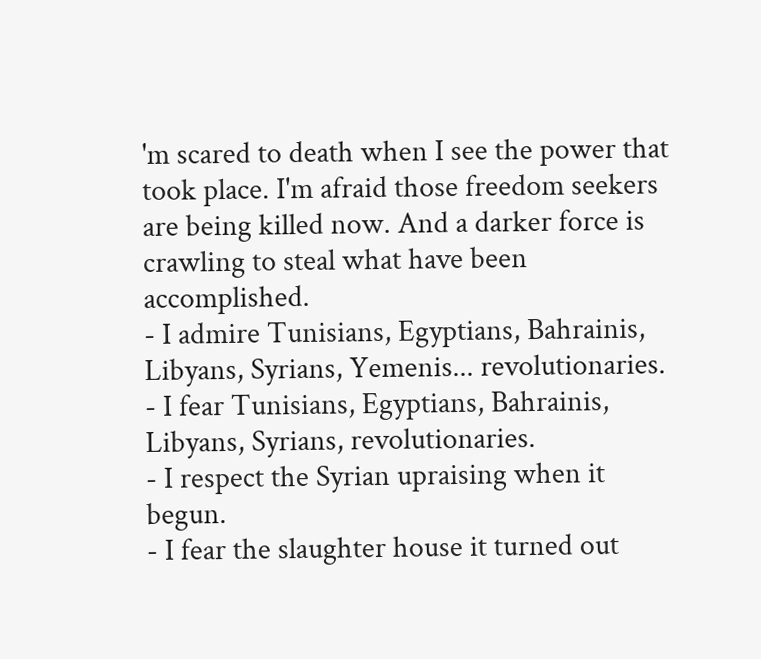'm scared to death when I see the power that took place. I'm afraid those freedom seekers are being killed now. And a darker force is crawling to steal what have been accomplished.
- I admire Tunisians, Egyptians, Bahrainis, Libyans, Syrians, Yemenis... revolutionaries.
- I fear Tunisians, Egyptians, Bahrainis, Libyans, Syrians, revolutionaries.
- I respect the Syrian upraising when it begun.
- I fear the slaughter house it turned out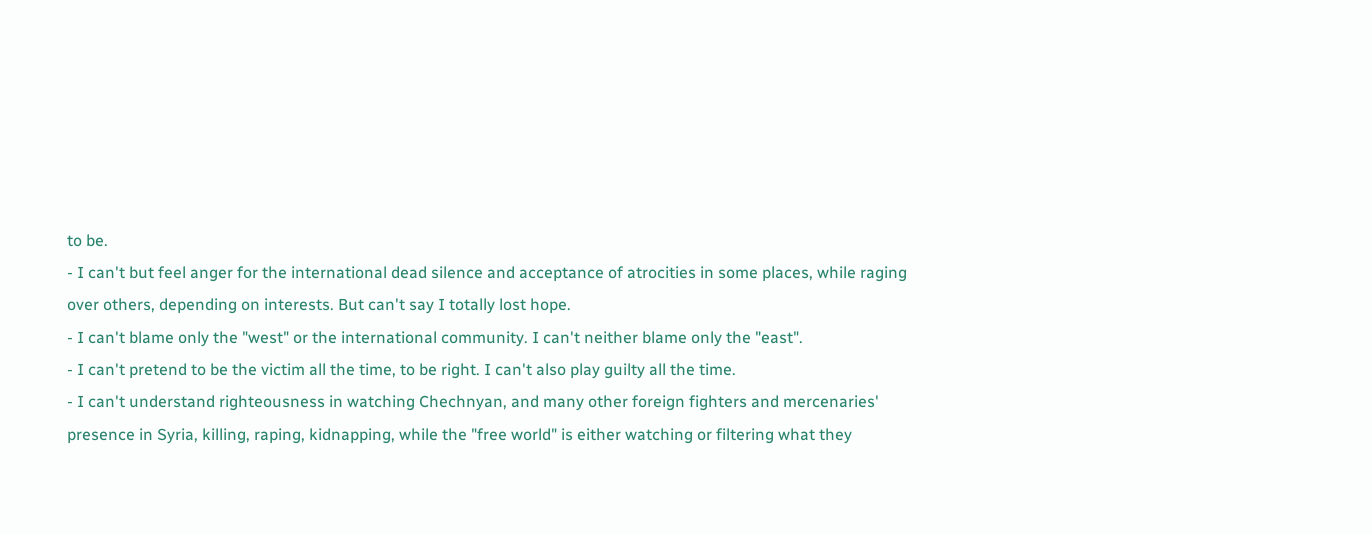to be.
- I can't but feel anger for the international dead silence and acceptance of atrocities in some places, while raging over others, depending on interests. But can't say I totally lost hope.
- I can't blame only the "west" or the international community. I can't neither blame only the "east".
- I can't pretend to be the victim all the time, to be right. I can't also play guilty all the time.
- I can't understand righteousness in watching Chechnyan, and many other foreign fighters and mercenaries' presence in Syria, killing, raping, kidnapping, while the "free world" is either watching or filtering what they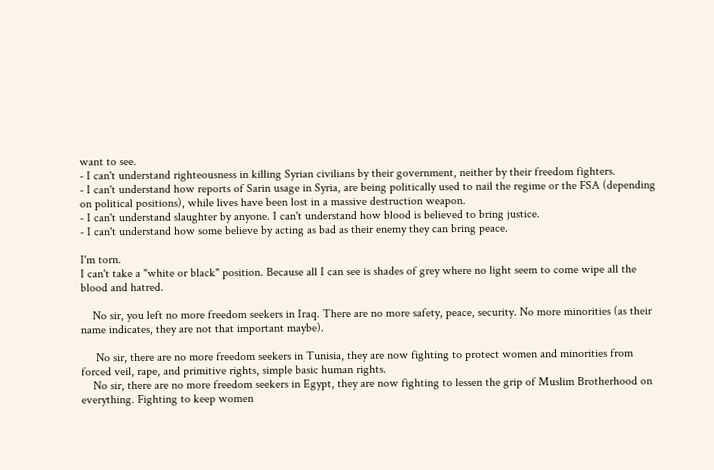want to see.
- I can't understand righteousness in killing Syrian civilians by their government, neither by their freedom fighters.
- I can't understand how reports of Sarin usage in Syria, are being politically used to nail the regime or the FSA (depending on political positions), while lives have been lost in a massive destruction weapon.
- I can't understand slaughter by anyone. I can't understand how blood is believed to bring justice.
- I can't understand how some believe by acting as bad as their enemy they can bring peace.

I'm torn.
I can't take a "white or black" position. Because all I can see is shades of grey where no light seem to come wipe all the blood and hatred.

    No sir, you left no more freedom seekers in Iraq. There are no more safety, peace, security. No more minorities (as their name indicates, they are not that important maybe).

     No sir, there are no more freedom seekers in Tunisia, they are now fighting to protect women and minorities from forced veil, rape, and primitive rights, simple basic human rights.
    No sir, there are no more freedom seekers in Egypt, they are now fighting to lessen the grip of Muslim Brotherhood on everything. Fighting to keep women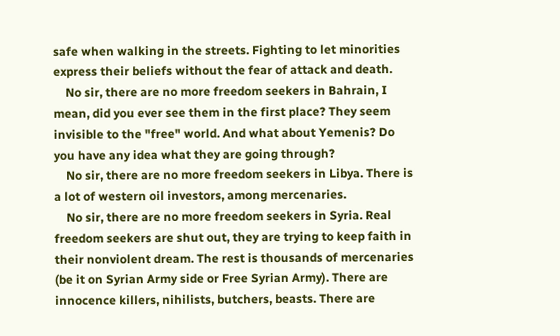safe when walking in the streets. Fighting to let minorities express their beliefs without the fear of attack and death.
    No sir, there are no more freedom seekers in Bahrain, I mean, did you ever see them in the first place? They seem invisible to the "free" world. And what about Yemenis? Do you have any idea what they are going through?
    No sir, there are no more freedom seekers in Libya. There is a lot of western oil investors, among mercenaries.
    No sir, there are no more freedom seekers in Syria. Real freedom seekers are shut out, they are trying to keep faith in their nonviolent dream. The rest is thousands of mercenaries (be it on Syrian Army side or Free Syrian Army). There are innocence killers, nihilists, butchers, beasts. There are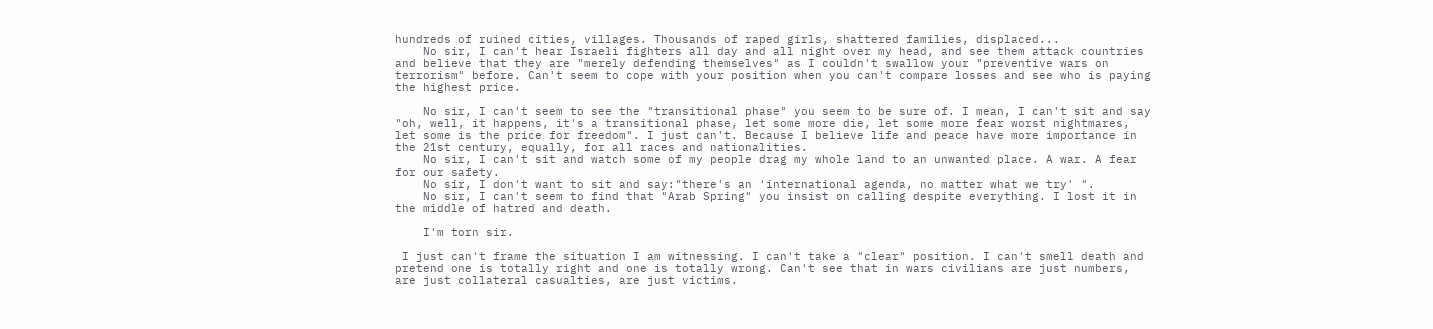hundreds of ruined cities, villages. Thousands of raped girls, shattered families, displaced...
    No sir, I can't hear Israeli fighters all day and all night over my head, and see them attack countries and believe that they are "merely defending themselves" as I couldn't swallow your "preventive wars on terrorism" before. Can't seem to cope with your position when you can't compare losses and see who is paying the highest price.

    No sir, I can't seem to see the "transitional phase" you seem to be sure of. I mean, I can't sit and say "oh, well, it happens, it's a transitional phase, let some more die, let some more fear worst nightmares, let some is the price for freedom". I just can't. Because I believe life and peace have more importance in the 21st century, equally, for all races and nationalities.
    No sir, I can't sit and watch some of my people drag my whole land to an unwanted place. A war. A fear for our safety.
    No sir, I don't want to sit and say:"there's an 'international agenda, no matter what we try' ".
    No sir, I can't seem to find that "Arab Spring" you insist on calling despite everything. I lost it in the middle of hatred and death.

    I'm torn sir.

 I just can't frame the situation I am witnessing. I can't take a "clear" position. I can't smell death and pretend one is totally right and one is totally wrong. Can't see that in wars civilians are just numbers, are just collateral casualties, are just victims.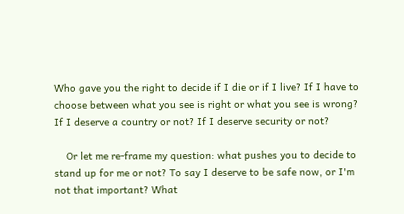Who gave you the right to decide if I die or if I live? If I have to choose between what you see is right or what you see is wrong? If I deserve a country or not? If I deserve security or not?

    Or let me re-frame my question: what pushes you to decide to stand up for me or not? To say I deserve to be safe now, or I'm not that important? What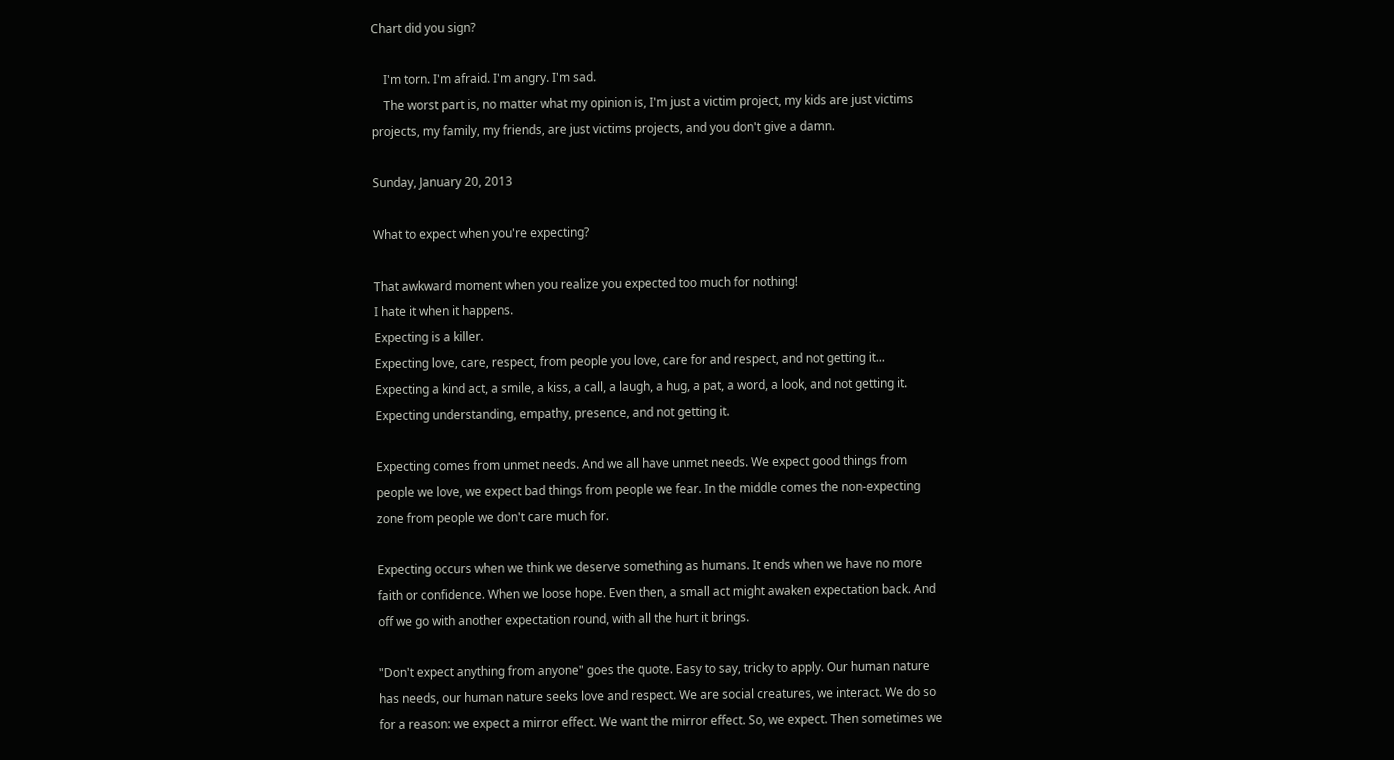Chart did you sign?

    I'm torn. I'm afraid. I'm angry. I'm sad.
    The worst part is, no matter what my opinion is, I'm just a victim project, my kids are just victims projects, my family, my friends, are just victims projects, and you don't give a damn.

Sunday, January 20, 2013

What to expect when you're expecting?

That awkward moment when you realize you expected too much for nothing!
I hate it when it happens.
Expecting is a killer.
Expecting love, care, respect, from people you love, care for and respect, and not getting it...
Expecting a kind act, a smile, a kiss, a call, a laugh, a hug, a pat, a word, a look, and not getting it.
Expecting understanding, empathy, presence, and not getting it.

Expecting comes from unmet needs. And we all have unmet needs. We expect good things from people we love, we expect bad things from people we fear. In the middle comes the non-expecting zone from people we don't care much for.

Expecting occurs when we think we deserve something as humans. It ends when we have no more faith or confidence. When we loose hope. Even then, a small act might awaken expectation back. And off we go with another expectation round, with all the hurt it brings.

"Don't expect anything from anyone" goes the quote. Easy to say, tricky to apply. Our human nature has needs, our human nature seeks love and respect. We are social creatures, we interact. We do so for a reason: we expect a mirror effect. We want the mirror effect. So, we expect. Then sometimes we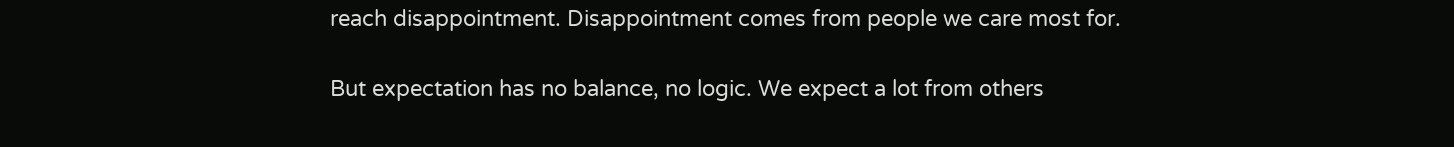reach disappointment. Disappointment comes from people we care most for.

But expectation has no balance, no logic. We expect a lot from others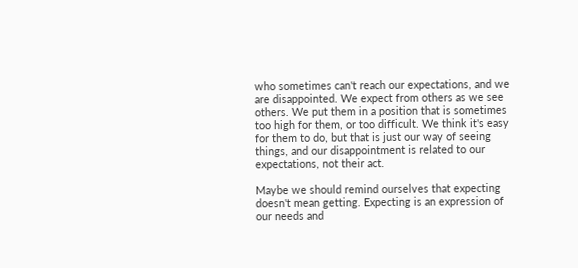who sometimes can't reach our expectations, and we are disappointed. We expect from others as we see others. We put them in a position that is sometimes too high for them, or too difficult. We think it's easy for them to do, but that is just our way of seeing things, and our disappointment is related to our expectations, not their act.

Maybe we should remind ourselves that expecting doesn't mean getting. Expecting is an expression of our needs and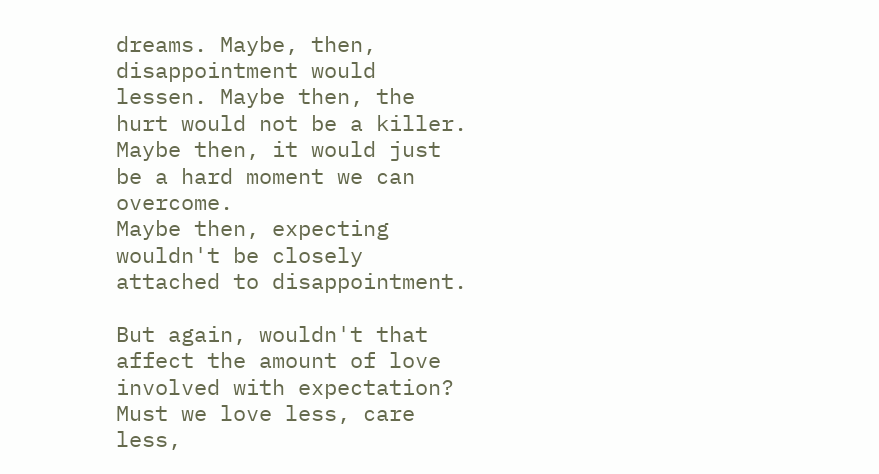dreams. Maybe, then, disappointment would lessen. Maybe then, the hurt would not be a killer. Maybe then, it would just be a hard moment we can overcome.
Maybe then, expecting wouldn't be closely attached to disappointment.

But again, wouldn't that affect the amount of love involved with expectation? Must we love less, care less,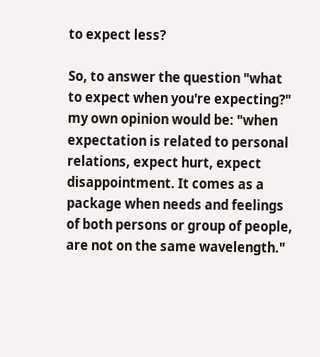to expect less?

So, to answer the question "what to expect when you're expecting?" my own opinion would be: "when expectation is related to personal relations, expect hurt, expect disappointment. It comes as a package when needs and feelings of both persons or group of people, are not on the same wavelength."